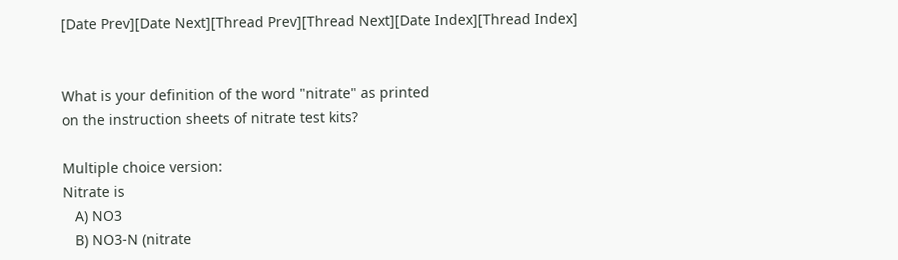[Date Prev][Date Next][Thread Prev][Thread Next][Date Index][Thread Index]


What is your definition of the word "nitrate" as printed
on the instruction sheets of nitrate test kits?

Multiple choice version:
Nitrate is
   A) NO3
   B) NO3-N (nitrate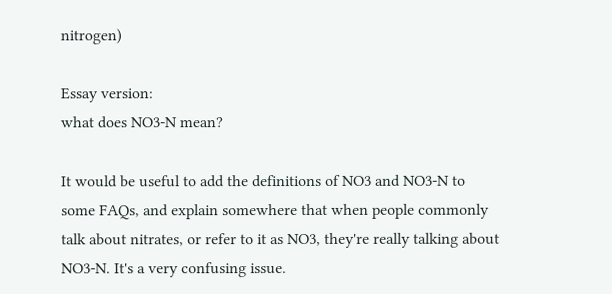nitrogen)

Essay version:
what does NO3-N mean?

It would be useful to add the definitions of NO3 and NO3-N to
some FAQs, and explain somewhere that when people commonly
talk about nitrates, or refer to it as NO3, they're really talking about
NO3-N. It's a very confusing issue.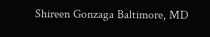Shireen Gonzaga Baltimore, MD